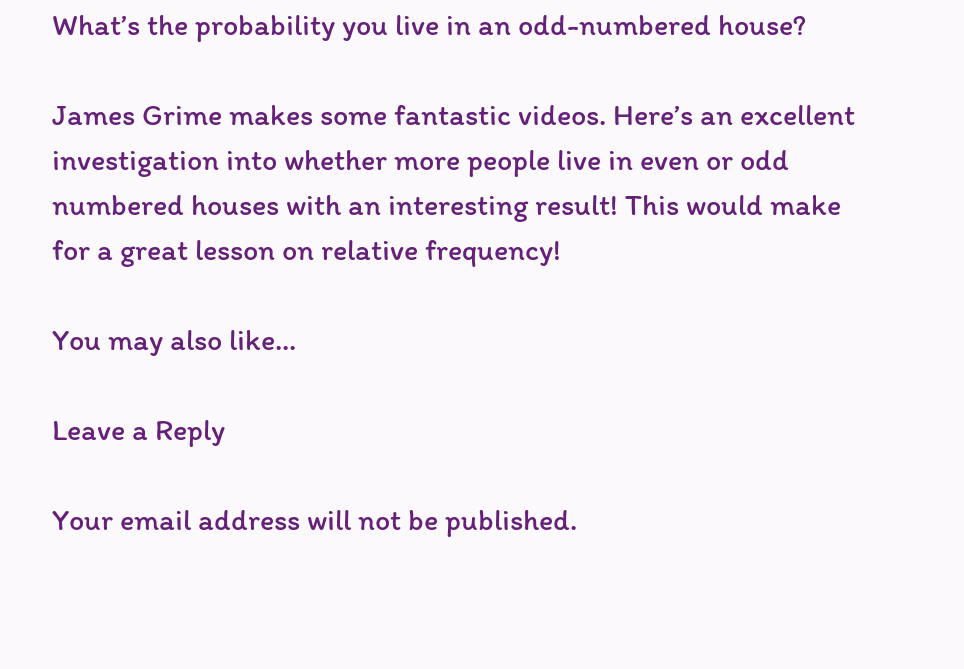What’s the probability you live in an odd-numbered house?

James Grime makes some fantastic videos. Here’s an excellent investigation into whether more people live in even or odd numbered houses with an interesting result! This would make for a great lesson on relative frequency!

You may also like...

Leave a Reply

Your email address will not be published.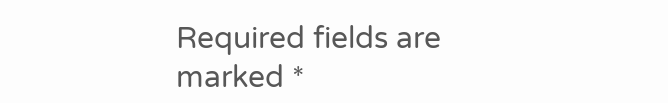Required fields are marked *